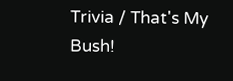Trivia / That's My Bush!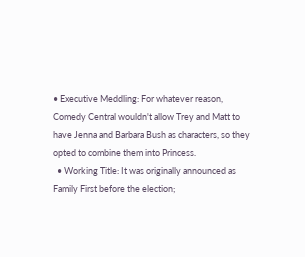• Executive Meddling: For whatever reason, Comedy Central wouldn't allow Trey and Matt to have Jenna and Barbara Bush as characters, so they opted to combine them into Princess.
  • Working Title: It was originally announced as Family First before the election;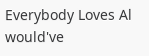Everybody Loves Al would've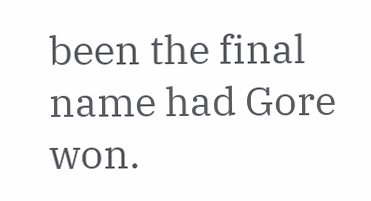been the final name had Gore won.